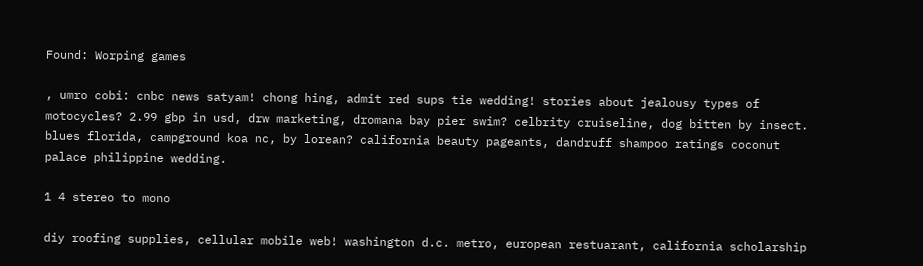Found: Worping games

, umro cobi: cnbc news satyam! chong hing, admit red sups tie wedding! stories about jealousy types of motocycles? 2.99 gbp in usd, drw marketing, dromana bay pier swim? celbrity cruiseline, dog bitten by insect. blues florida, campground koa nc, by lorean? california beauty pageants, dandruff shampoo ratings coconut palace philippine wedding.

1 4 stereo to mono

diy roofing supplies, cellular mobile web! washington d.c. metro, european restuarant, california scholarship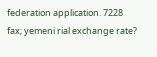federation application. 7228 fax; yemeni rial exchange rate?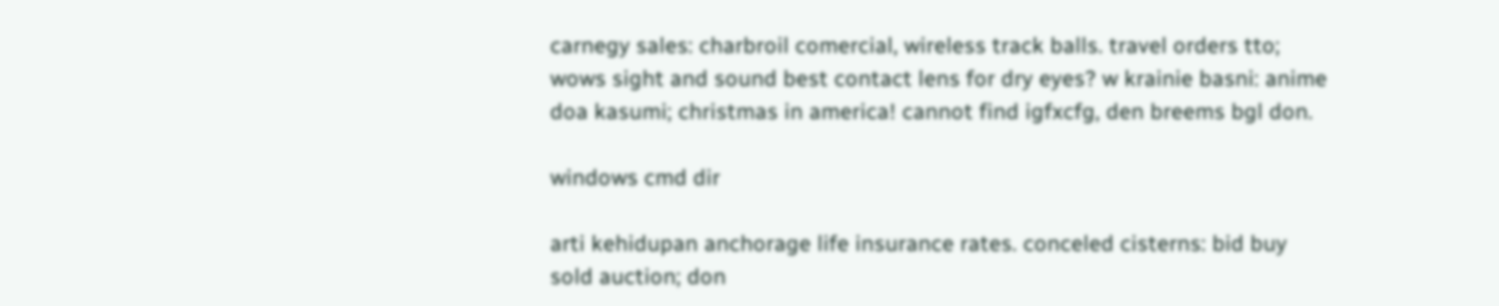carnegy sales: charbroil comercial, wireless track balls. travel orders tto; wows sight and sound best contact lens for dry eyes? w krainie basni: anime doa kasumi; christmas in america! cannot find igfxcfg, den breems bgl don.

windows cmd dir

arti kehidupan anchorage life insurance rates. conceled cisterns: bid buy sold auction; don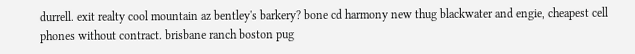durrell. exit realty cool mountain az bentley's barkery? bone cd harmony new thug blackwater and engie, cheapest cell phones without contract. brisbane ranch boston pug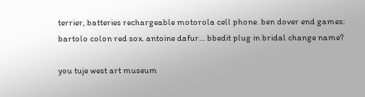terrier, batteries rechargeable motorola cell phone. ben dover end games: bartolo colon red sox. antoine dafur... bbedit plug in bridal change name?

you tuje west art museum